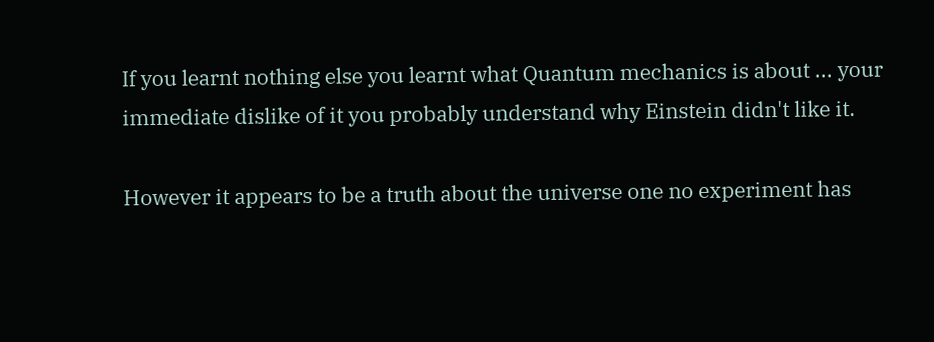If you learnt nothing else you learnt what Quantum mechanics is about ... your immediate dislike of it you probably understand why Einstein didn't like it.

However it appears to be a truth about the universe one no experiment has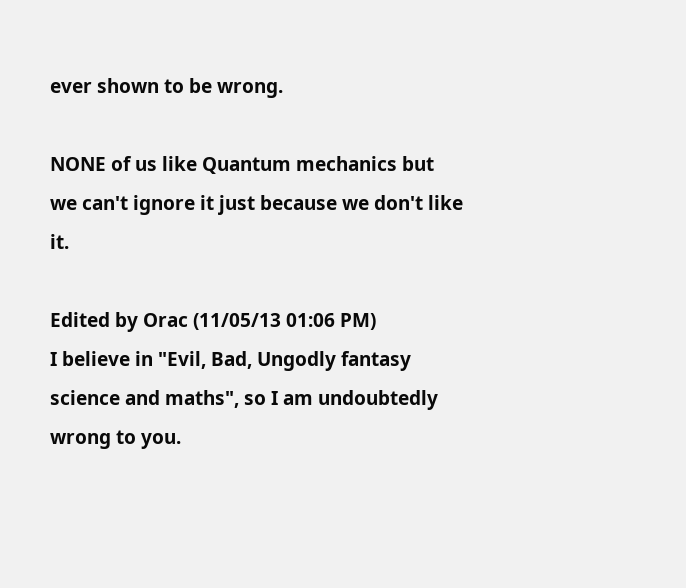ever shown to be wrong.

NONE of us like Quantum mechanics but we can't ignore it just because we don't like it.

Edited by Orac (11/05/13 01:06 PM)
I believe in "Evil, Bad, Ungodly fantasy science and maths", so I am undoubtedly wrong to you.